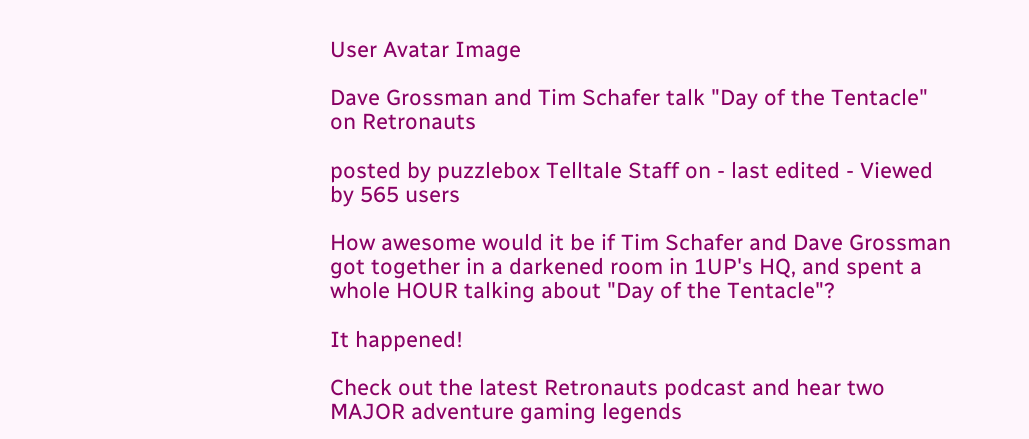User Avatar Image

Dave Grossman and Tim Schafer talk "Day of the Tentacle" on Retronauts

posted by puzzlebox Telltale Staff on - last edited - Viewed by 565 users

How awesome would it be if Tim Schafer and Dave Grossman got together in a darkened room in 1UP's HQ, and spent a whole HOUR talking about "Day of the Tentacle"?

It happened!

Check out the latest Retronauts podcast and hear two MAJOR adventure gaming legends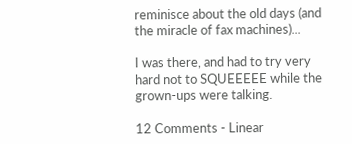reminisce about the old days (and the miracle of fax machines)...

I was there, and had to try very hard not to SQUEEEEE while the grown-ups were talking.

12 Comments - Linear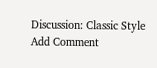Discussion: Classic Style
Add Comment